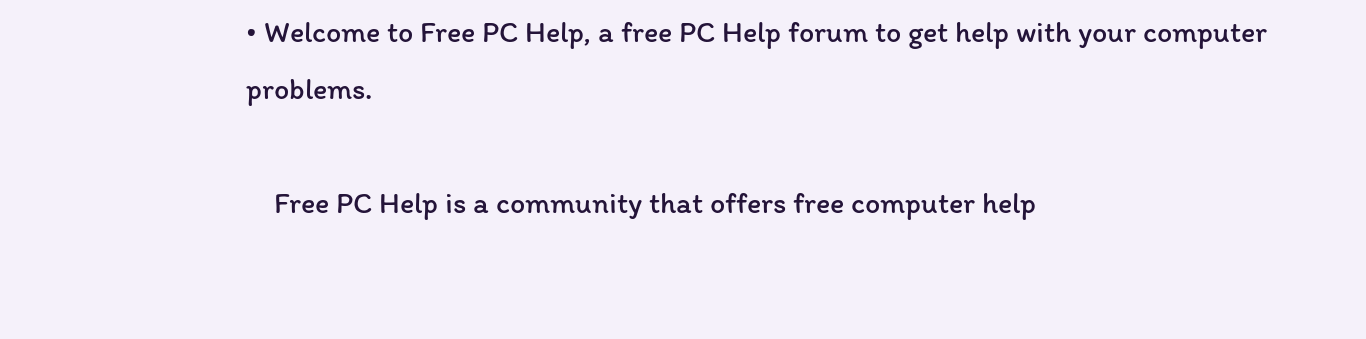• Welcome to Free PC Help, a free PC Help forum to get help with your computer problems.

    Free PC Help is a community that offers free computer help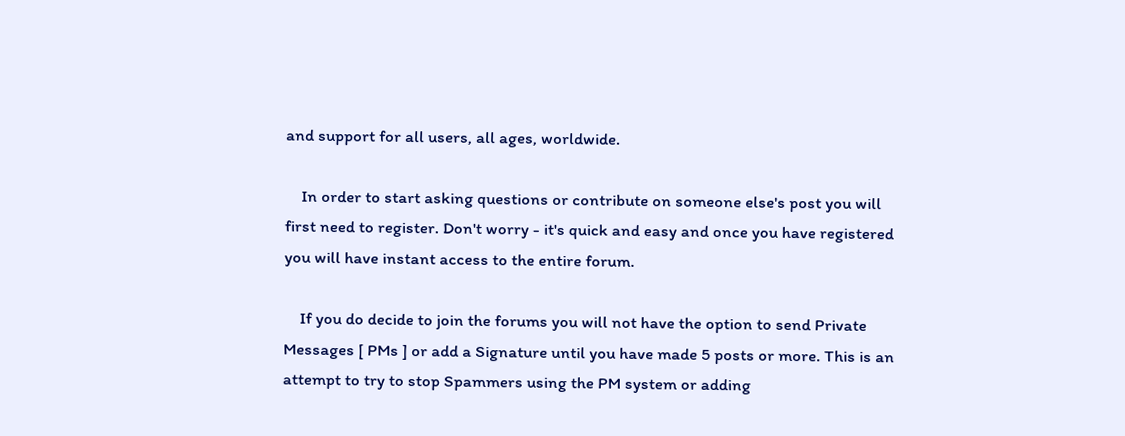and support for all users, all ages, worldwide.

    In order to start asking questions or contribute on someone else's post you will first need to register. Don't worry - it's quick and easy and once you have registered you will have instant access to the entire forum.

    If you do decide to join the forums you will not have the option to send Private Messages [ PMs ] or add a Signature until you have made 5 posts or more. This is an attempt to try to stop Spammers using the PM system or adding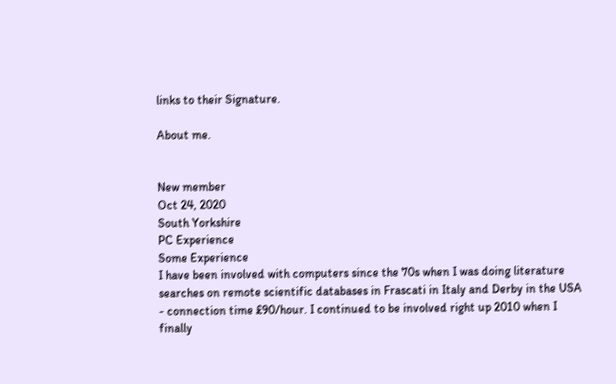links to their Signature.

About me.


New member
Oct 24, 2020
South Yorkshire
PC Experience
Some Experience
I have been involved with computers since the 70s when I was doing literature searches on remote scientific databases in Frascati in Italy and Derby in the USA - connection time £90/hour. I continued to be involved right up 2010 when I finally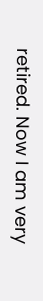retired. Now I am very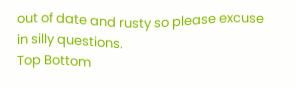out of date and rusty so please excuse in silly questions.
Top Bottom